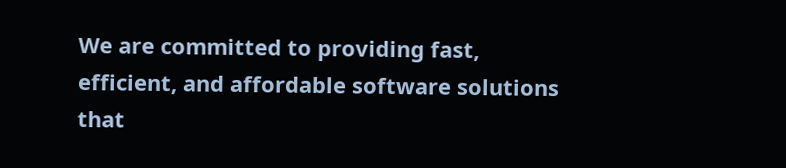We are committed to providing fast, efficient, and affordable software solutions that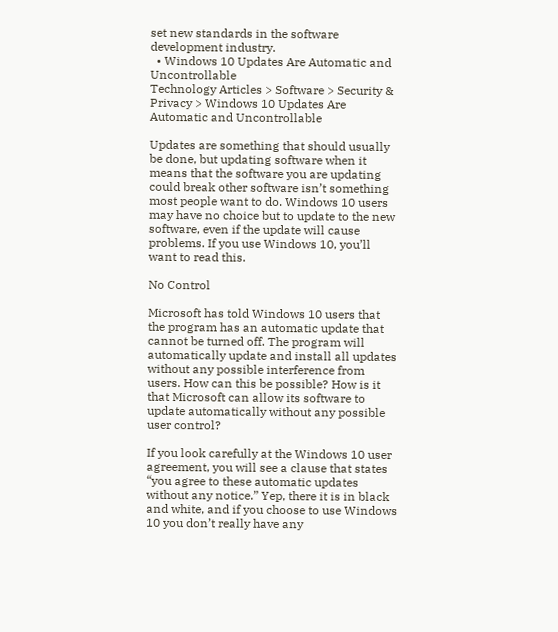set new standards in the software development industry.
  • Windows 10 Updates Are Automatic and Uncontrollable
Technology Articles > Software > Security & Privacy > Windows 10 Updates Are Automatic and Uncontrollable

Updates are something that should usually be done, but updating software when it means that the software you are updating could break other software isn’t something most people want to do. Windows 10 users may have no choice but to update to the new software, even if the update will cause problems. If you use Windows 10, you’ll want to read this.

No Control

Microsoft has told Windows 10 users that the program has an automatic update that cannot be turned off. The program will automatically update and install all updates without any possible interference from users. How can this be possible? How is it that Microsoft can allow its software to update automatically without any possible user control?

If you look carefully at the Windows 10 user agreement, you will see a clause that states “you agree to these automatic updates without any notice.” Yep, there it is in black and white, and if you choose to use Windows 10 you don’t really have any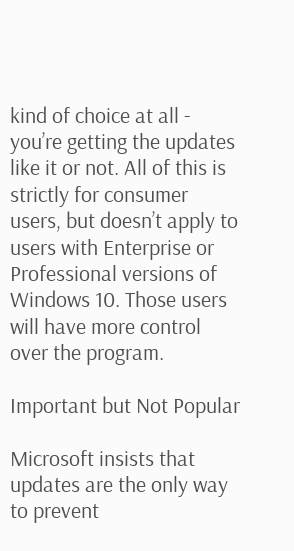kind of choice at all - you’re getting the updates like it or not. All of this is strictly for consumer users, but doesn’t apply to users with Enterprise or Professional versions of Windows 10. Those users will have more control over the program.

Important but Not Popular

Microsoft insists that updates are the only way to prevent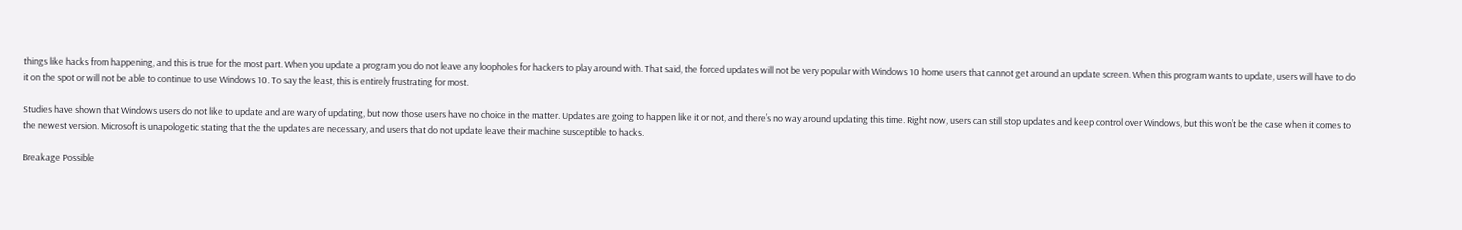things like hacks from happening, and this is true for the most part. When you update a program you do not leave any loopholes for hackers to play around with. That said, the forced updates will not be very popular with Windows 10 home users that cannot get around an update screen. When this program wants to update, users will have to do it on the spot or will not be able to continue to use Windows 10. To say the least, this is entirely frustrating for most.

Studies have shown that Windows users do not like to update and are wary of updating, but now those users have no choice in the matter. Updates are going to happen like it or not, and there’s no way around updating this time. Right now, users can still stop updates and keep control over Windows, but this won’t be the case when it comes to the newest version. Microsoft is unapologetic stating that the the updates are necessary, and users that do not update leave their machine susceptible to hacks.

Breakage Possible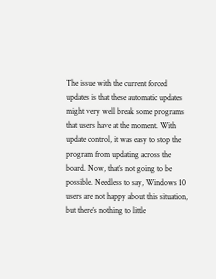The issue with the current forced updates is that these automatic updates might very well break some programs that users have at the moment. With update control, it was easy to stop the program from updating across the board. Now, that’s not going to be possible. Needless to say, Windows 10 users are not happy about this situation, but there’s nothing to little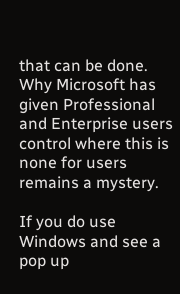that can be done. Why Microsoft has given Professional and Enterprise users control where this is none for users remains a mystery.

If you do use Windows and see a pop up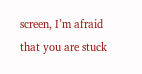screen, I’m afraid that you are stuck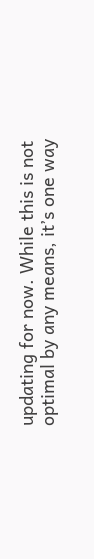updating for now. While this is not optimal by any means, it’s one way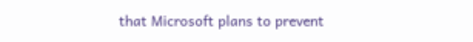that Microsoft plans to prevent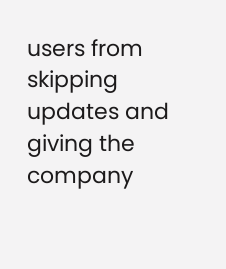users from skipping updates and giving the company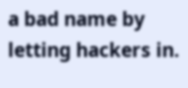a bad name by letting hackers in.